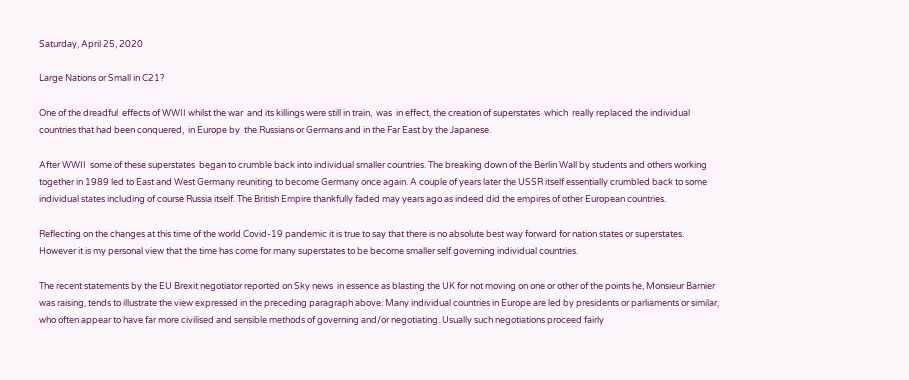Saturday, April 25, 2020

Large Nations or Small in C21?

One of the dreadful  effects of WWII whilst the war  and its killings were still in train,  was  in effect, the creation of superstates  which  really replaced the individual countries that had been conquered,  in Europe by  the Russians or Germans and in the Far East by the Japanese.

After WWII  some of these superstates  began to crumble back into individual smaller countries. The breaking down of the Berlin Wall by students and others working together in 1989 led to East and West Germany reuniting to become Germany once again. A couple of years later the USSR itself essentially crumbled back to some individual states including of course Russia itself. The British Empire thankfully faded may years ago as indeed did the empires of other European countries.

Reflecting on the changes at this time of the world Covid-19 pandemic it is true to say that there is no absolute best way forward for nation states or superstates. However it is my personal view that the time has come for many superstates to be become smaller self governing individual countries.

The recent statements by the EU Brexit negotiator reported on Sky news  in essence as blasting the UK for not moving on one or other of the points he, Monsieur Barnier was raising, tends to illustrate the view expressed in the preceding paragraph above. Many individual countries in Europe are led by presidents or parliaments or similar, who often appear to have far more civilised and sensible methods of governing and/or negotiating. Usually such negotiations proceed fairly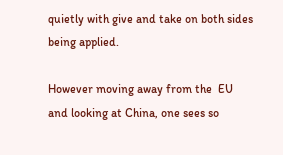quietly with give and take on both sides being applied.

However moving away from the  EU and looking at China, one sees so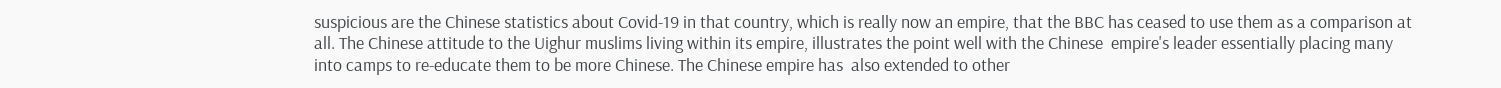suspicious are the Chinese statistics about Covid-19 in that country, which is really now an empire, that the BBC has ceased to use them as a comparison at all. The Chinese attitude to the Uighur muslims living within its empire, illustrates the point well with the Chinese  empire's leader essentially placing many into camps to re-educate them to be more Chinese. The Chinese empire has  also extended to other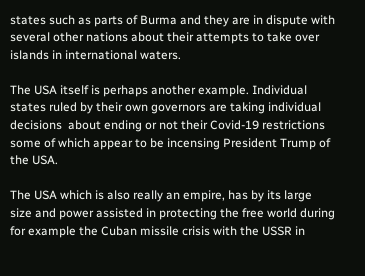states such as parts of Burma and they are in dispute with several other nations about their attempts to take over islands in international waters.

The USA itself is perhaps another example. Individual states ruled by their own governors are taking individual decisions  about ending or not their Covid-19 restrictions some of which appear to be incensing President Trump of the USA.

The USA which is also really an empire, has by its large size and power assisted in protecting the free world during for example the Cuban missile crisis with the USSR in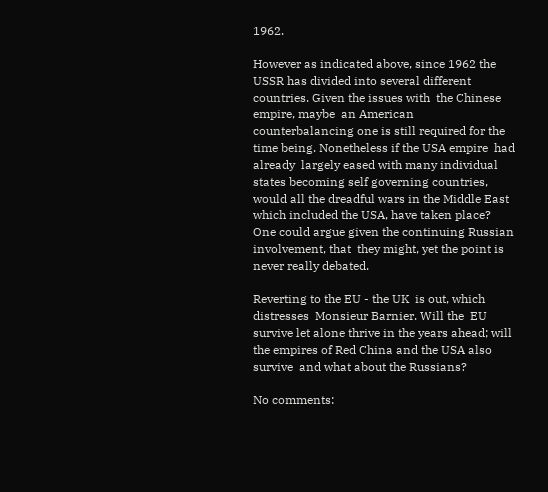1962.

However as indicated above, since 1962 the USSR has divided into several different countries. Given the issues with  the Chinese empire, maybe  an American counterbalancing one is still required for the time being. Nonetheless if the USA empire  had already  largely eased with many individual states becoming self governing countries, would all the dreadful wars in the Middle East which included the USA, have taken place? One could argue given the continuing Russian involvement, that  they might, yet the point is never really debated.

Reverting to the EU - the UK  is out, which distresses  Monsieur Barnier. Will the  EU survive let alone thrive in the years ahead; will the empires of Red China and the USA also survive  and what about the Russians?

No comments: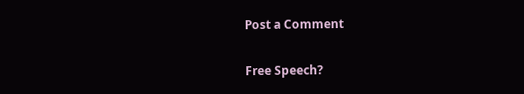Post a Comment

Free Speech?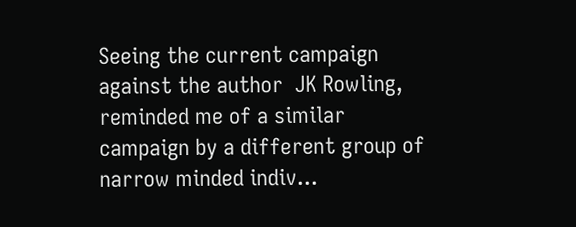Seeing the current campaign  against the author  JK Rowling, reminded me of a similar campaign by a different group of narrow minded indiv...